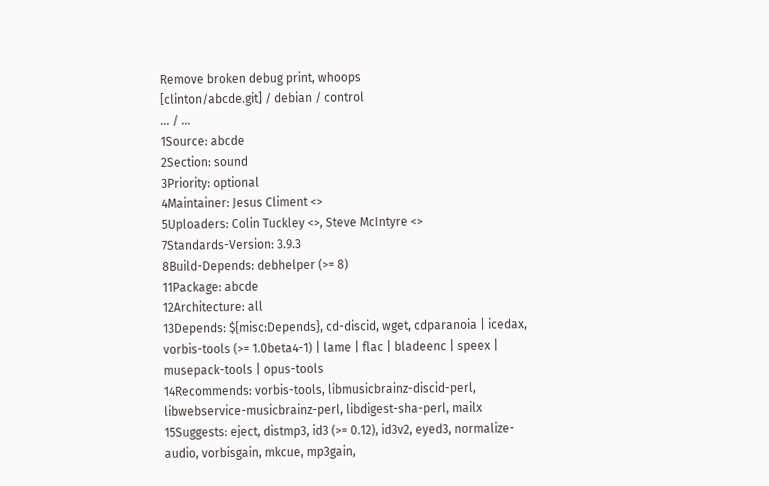Remove broken debug print, whoops
[clinton/abcde.git] / debian / control
... / ...
1Source: abcde
2Section: sound
3Priority: optional
4Maintainer: Jesus Climent <>
5Uploaders: Colin Tuckley <>, Steve McIntyre <>
7Standards-Version: 3.9.3
8Build-Depends: debhelper (>= 8)
11Package: abcde
12Architecture: all
13Depends: ${misc:Depends}, cd-discid, wget, cdparanoia | icedax, vorbis-tools (>= 1.0beta4-1) | lame | flac | bladeenc | speex | musepack-tools | opus-tools
14Recommends: vorbis-tools, libmusicbrainz-discid-perl, libwebservice-musicbrainz-perl, libdigest-sha-perl, mailx
15Suggests: eject, distmp3, id3 (>= 0.12), id3v2, eyed3, normalize-audio, vorbisgain, mkcue, mp3gain,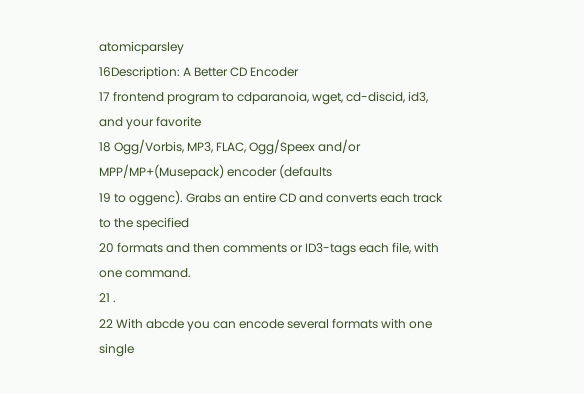atomicparsley
16Description: A Better CD Encoder
17 frontend program to cdparanoia, wget, cd-discid, id3, and your favorite
18 Ogg/Vorbis, MP3, FLAC, Ogg/Speex and/or MPP/MP+(Musepack) encoder (defaults
19 to oggenc). Grabs an entire CD and converts each track to the specified
20 formats and then comments or ID3-tags each file, with one command.
21 .
22 With abcde you can encode several formats with one single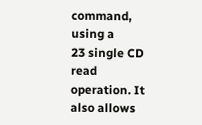command, using a
23 single CD read operation. It also allows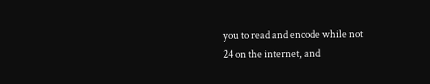you to read and encode while not
24 on the internet, and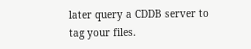later query a CDDB server to tag your files.